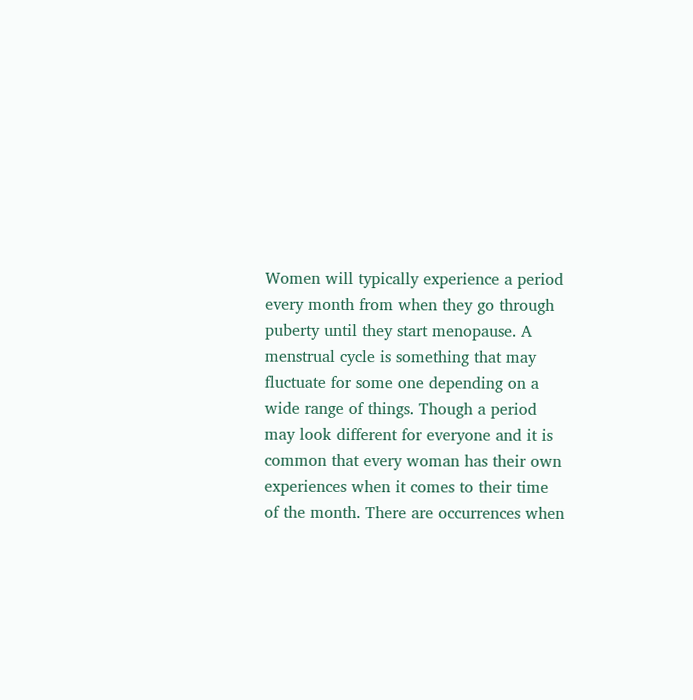Women will typically experience a period every month from when they go through puberty until they start menopause. A menstrual cycle is something that may fluctuate for some one depending on a wide range of things. Though a period may look different for everyone and it is common that every woman has their own experiences when it comes to their time of the month. There are occurrences when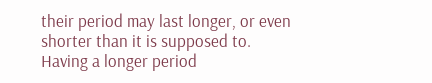their period may last longer, or even shorter than it is supposed to.
Having a longer period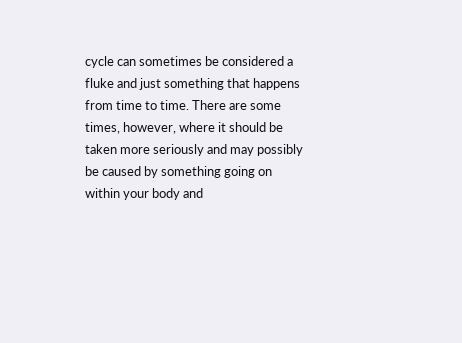cycle can sometimes be considered a fluke and just something that happens from time to time. There are some times, however, where it should be taken more seriously and may possibly be caused by something going on within your body and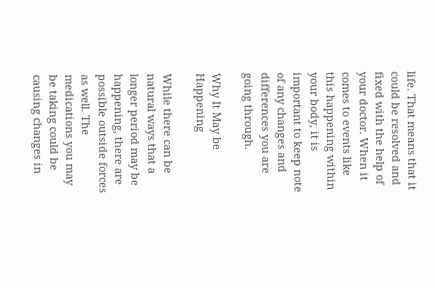life. That means that it could be resolved and fixed with the help of your doctor. When it comes to events like this happening within your body, it is important to keep note of any changes and differences you are going through.

Why It May be Happening

While there can be natural ways that a longer period may be happening, there are possible outside forces as well. The medications you may be taking could be causing changes in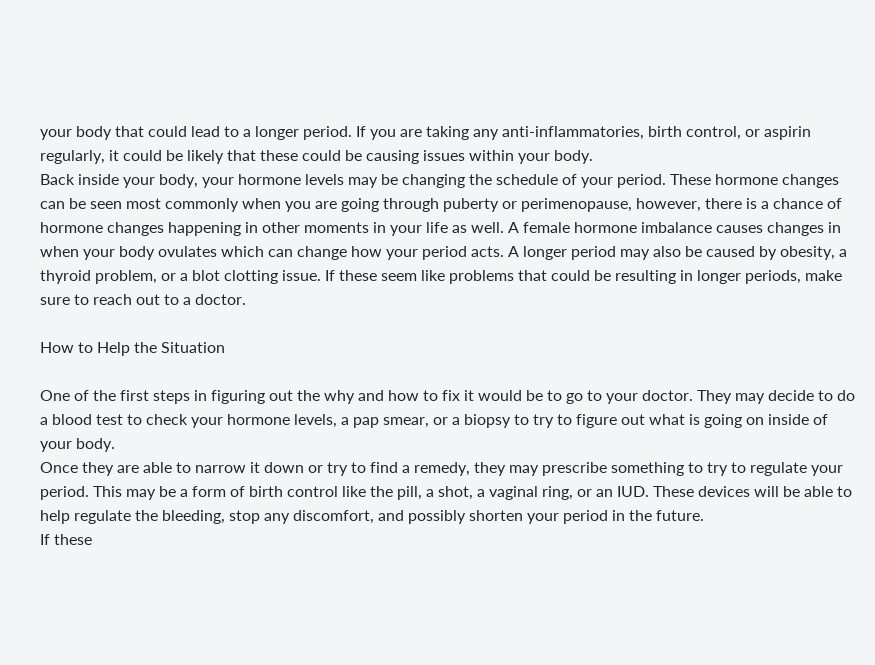your body that could lead to a longer period. If you are taking any anti-inflammatories, birth control, or aspirin regularly, it could be likely that these could be causing issues within your body.
Back inside your body, your hormone levels may be changing the schedule of your period. These hormone changes can be seen most commonly when you are going through puberty or perimenopause, however, there is a chance of hormone changes happening in other moments in your life as well. A female hormone imbalance causes changes in when your body ovulates which can change how your period acts. A longer period may also be caused by obesity, a thyroid problem, or a blot clotting issue. If these seem like problems that could be resulting in longer periods, make sure to reach out to a doctor.

How to Help the Situation

One of the first steps in figuring out the why and how to fix it would be to go to your doctor. They may decide to do a blood test to check your hormone levels, a pap smear, or a biopsy to try to figure out what is going on inside of your body.
Once they are able to narrow it down or try to find a remedy, they may prescribe something to try to regulate your period. This may be a form of birth control like the pill, a shot, a vaginal ring, or an IUD. These devices will be able to help regulate the bleeding, stop any discomfort, and possibly shorten your period in the future.
If these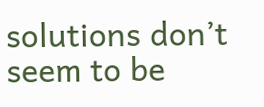solutions don’t seem to be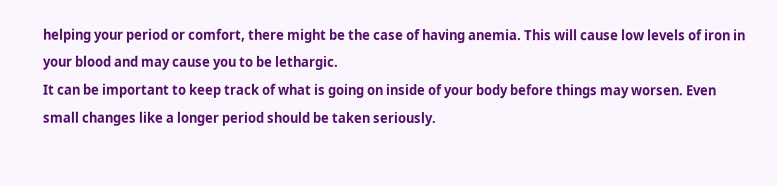helping your period or comfort, there might be the case of having anemia. This will cause low levels of iron in your blood and may cause you to be lethargic.
It can be important to keep track of what is going on inside of your body before things may worsen. Even small changes like a longer period should be taken seriously.